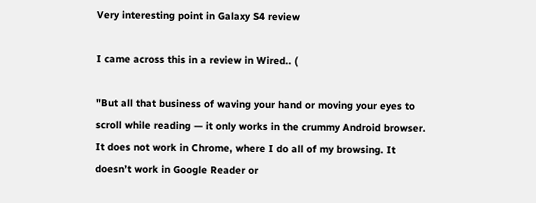Very interesting point in Galaxy S4 review

I came across this in a review in Wired.. (

"But all that business of waving your hand or moving your eyes to scroll while reading — it only works in the crummy Android browser. It does not work in Chrome, where I do all of my browsing. It doesn’t work in Google Reader or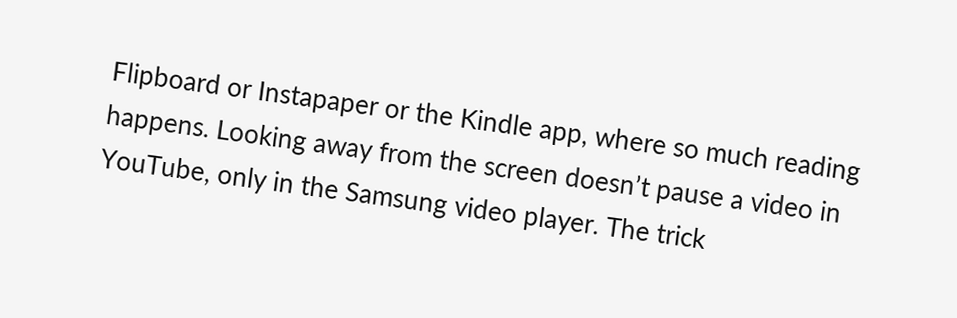Flipboard or Instapaper or the Kindle app, where so much reading happens. Looking away from the screen doesn’t pause a video in YouTube, only in the Samsung video player. The trick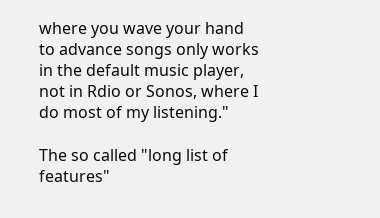where you wave your hand to advance songs only works in the default music player, not in Rdio or Sonos, where I do most of my listening."

The so called "long list of features"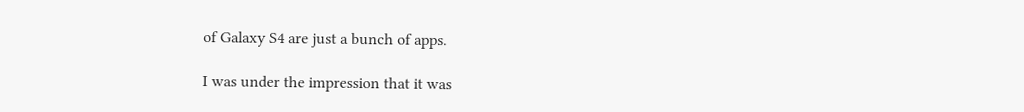of Galaxy S4 are just a bunch of apps.

I was under the impression that it was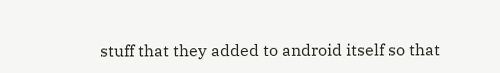stuff that they added to android itself so that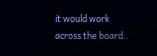it would work across the board..